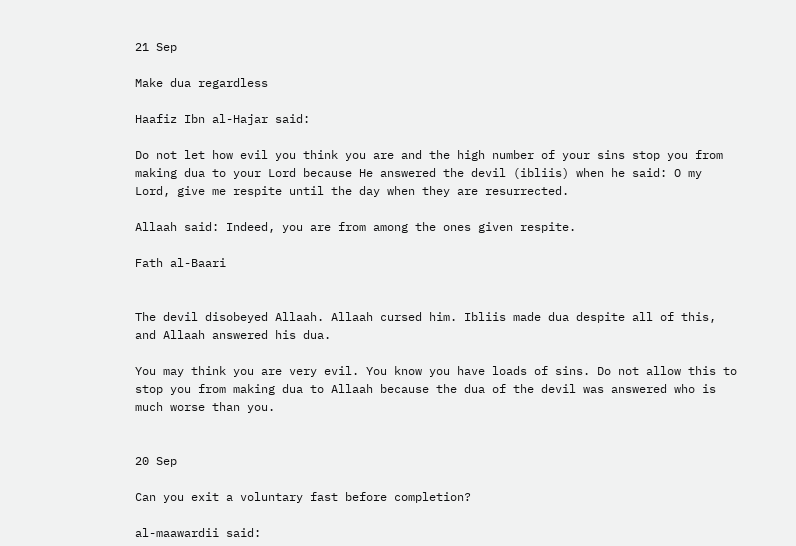21 Sep

Make dua regardless

Haafiz Ibn al-Hajar said:

Do not let how evil you think you are and the high number of your sins stop you from making dua to your Lord because He answered the devil (ibliis) when he said: O my Lord, give me respite until the day when they are resurrected.

Allaah said: Indeed, you are from among the ones given respite.

Fath al-Baari


The devil disobeyed Allaah. Allaah cursed him. Ibliis made dua despite all of this, and Allaah answered his dua.

You may think you are very evil. You know you have loads of sins. Do not allow this to stop you from making dua to Allaah because the dua of the devil was answered who is much worse than you.


20 Sep

Can you exit a voluntary fast before completion?

al-maawardii said: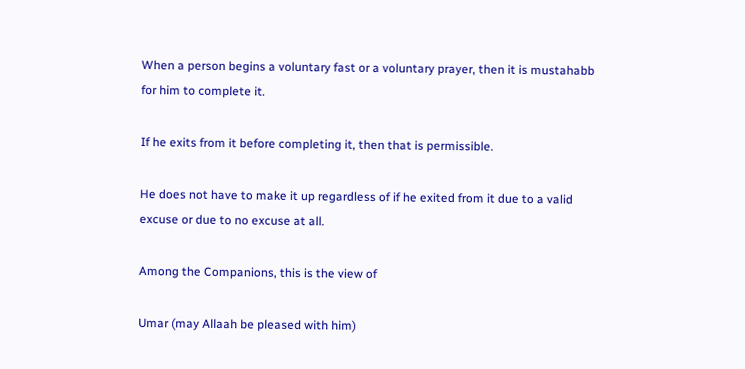When a person begins a voluntary fast or a voluntary prayer, then it is mustahabb for him to complete it.

If he exits from it before completing it, then that is permissible.

He does not have to make it up regardless of if he exited from it due to a valid excuse or due to no excuse at all.

Among the Companions, this is the view of

Umar (may Allaah be pleased with him)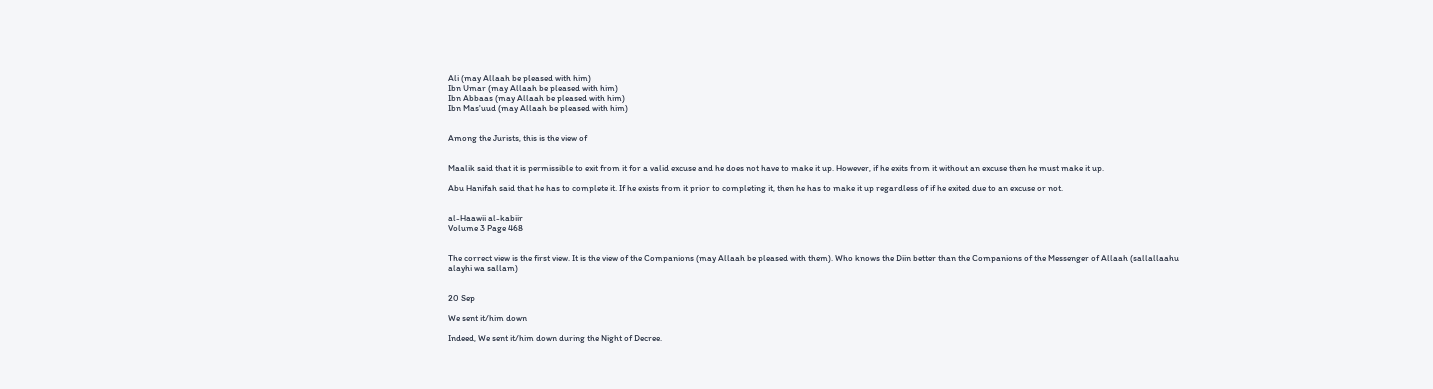Ali (may Allaah be pleased with him)
Ibn Umar (may Allaah be pleased with him)
Ibn Abbaas (may Allaah be pleased with him)
Ibn Mas'uud (may Allaah be pleased with him)


Among the Jurists, this is the view of


Maalik said that it is permissible to exit from it for a valid excuse and he does not have to make it up. However, if he exits from it without an excuse then he must make it up.

Abu Hanifah said that he has to complete it. If he exists from it prior to completing it, then he has to make it up regardless of if he exited due to an excuse or not.


al-Haawii al-kabiir
Volume 3 Page 468


The correct view is the first view. It is the view of the Companions (may Allaah be pleased with them). Who knows the Diin better than the Companions of the Messenger of Allaah (sallallaahu alayhi wa sallam)


20 Sep

We sent it/him down

Indeed, We sent it/him down during the Night of Decree.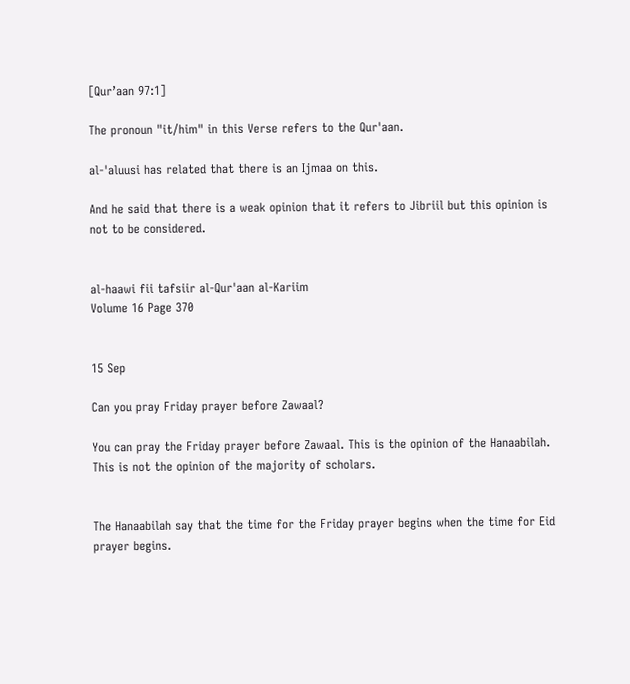[Qur’aan 97:1]

The pronoun "it/him" in this Verse refers to the Qur'aan.

al-'aluusi has related that there is an Ijmaa on this.

And he said that there is a weak opinion that it refers to Jibriil but this opinion is not to be considered.


al-haawi fii tafsiir al-Qur'aan al-Kariim
Volume 16 Page 370


15 Sep

Can you pray Friday prayer before Zawaal?

You can pray the Friday prayer before Zawaal. This is the opinion of the Hanaabilah. This is not the opinion of the majority of scholars.


The Hanaabilah say that the time for the Friday prayer begins when the time for Eid prayer begins.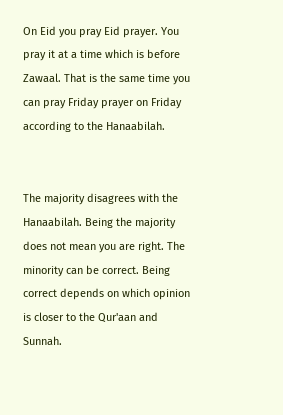On Eid you pray Eid prayer. You pray it at a time which is before Zawaal. That is the same time you can pray Friday prayer on Friday according to the Hanaabilah.


The majority disagrees with the Hanaabilah. Being the majority does not mean you are right. The minority can be correct. Being correct depends on which opinion is closer to the Qur'aan and Sunnah.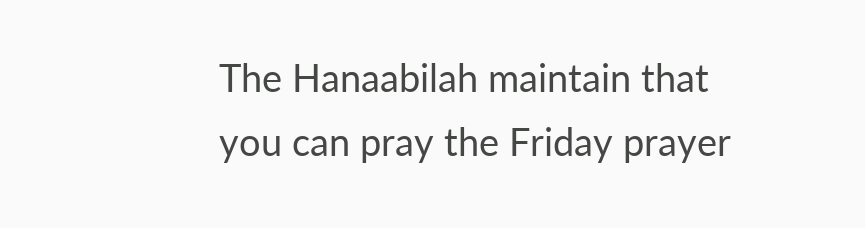The Hanaabilah maintain that you can pray the Friday prayer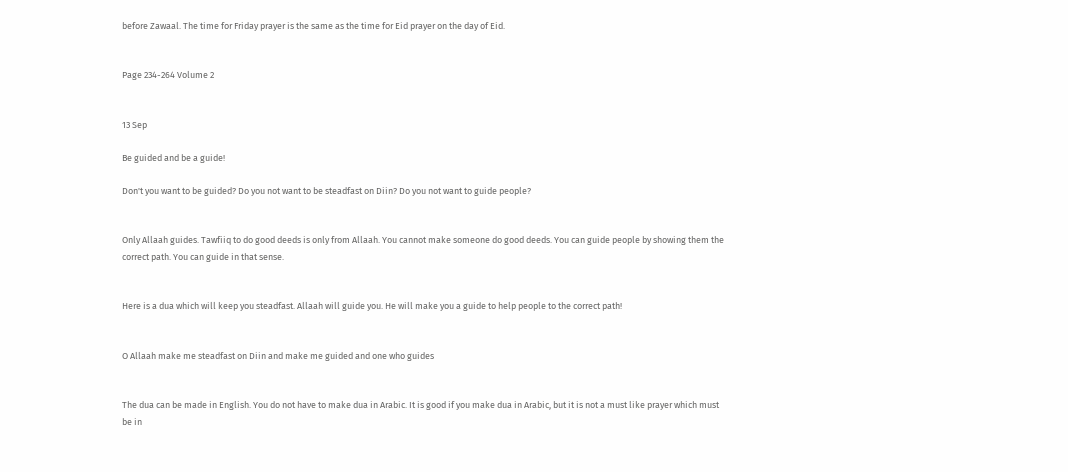before Zawaal. The time for Friday prayer is the same as the time for Eid prayer on the day of Eid.


Page 234-264 Volume 2


13 Sep

Be guided and be a guide!

Don't you want to be guided? Do you not want to be steadfast on Diin? Do you not want to guide people?


Only Allaah guides. Tawfiiq to do good deeds is only from Allaah. You cannot make someone do good deeds. You can guide people by showing them the correct path. You can guide in that sense.


Here is a dua which will keep you steadfast. Allaah will guide you. He will make you a guide to help people to the correct path!


O Allaah make me steadfast on Diin and make me guided and one who guides


The dua can be made in English. You do not have to make dua in Arabic. It is good if you make dua in Arabic, but it is not a must like prayer which must be in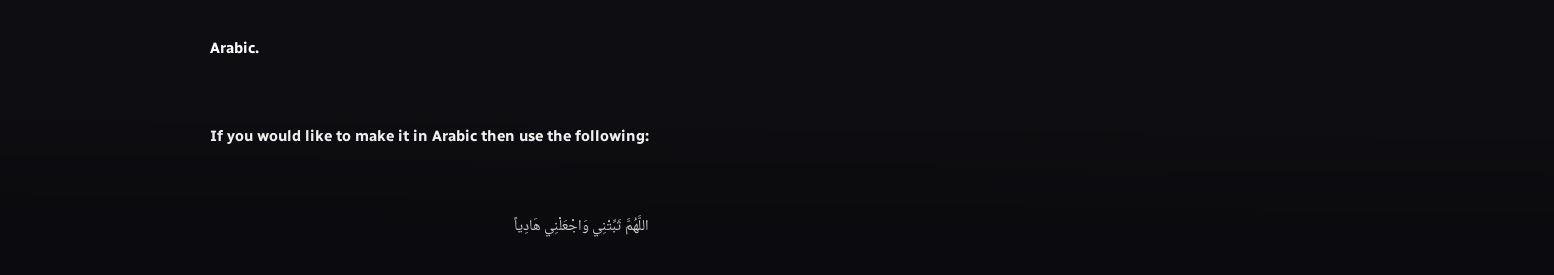Arabic.


If you would like to make it in Arabic then use the following:


اللَّهُمَّ ثَبِّتْنِي وَاجْعَلْنِي هَادِياً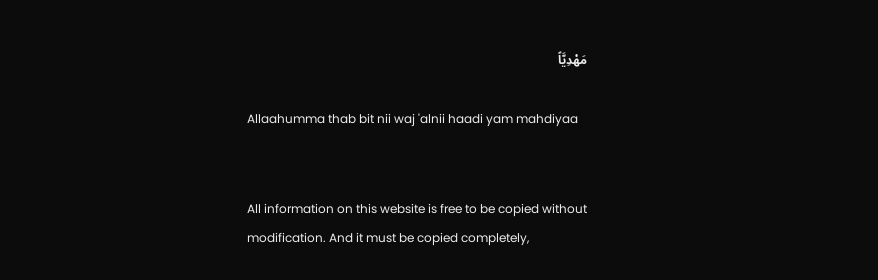مَهْدِيَّاً

Allaahumma thab bit nii waj 'alnii haadi yam mahdiyaa


All information on this website is free to be copied without modification. And it must be copied completely,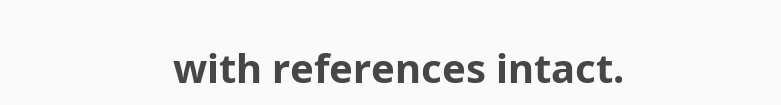with references intact.